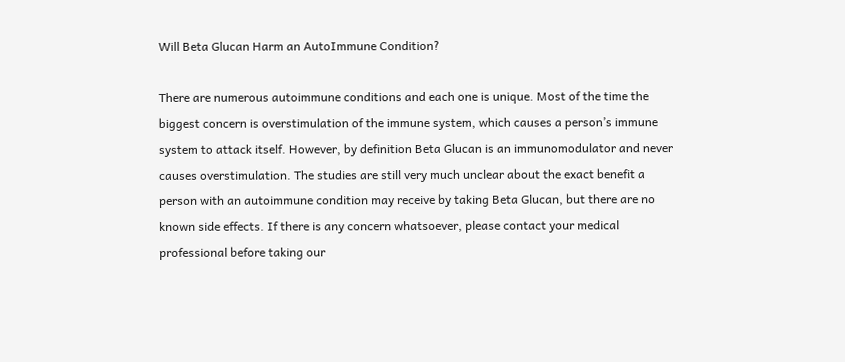Will Beta Glucan Harm an AutoImmune Condition?

There are numerous autoimmune conditions and each one is unique. Most of the time the biggest concern is overstimulation of the immune system, which causes a person’s immune system to attack itself. However, by definition Beta Glucan is an immunomodulator and never causes overstimulation. The studies are still very much unclear about the exact benefit a person with an autoimmune condition may receive by taking Beta Glucan, but there are no known side effects. If there is any concern whatsoever, please contact your medical professional before taking our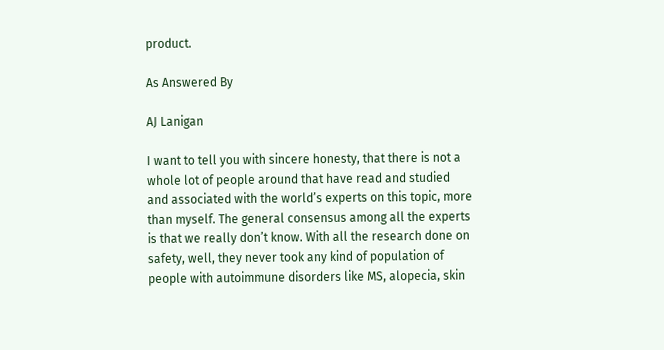product.

As Answered By

AJ Lanigan

I want to tell you with sincere honesty, that there is not a whole lot of people around that have read and studied and associated with the world’s experts on this topic, more than myself. The general consensus among all the experts is that we really don’t know. With all the research done on safety, well, they never took any kind of population of people with autoimmune disorders like MS, alopecia, skin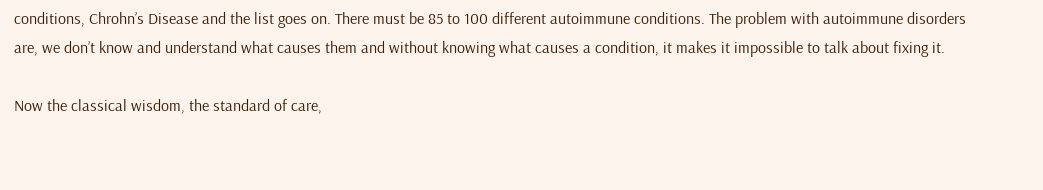conditions, Chrohn’s Disease and the list goes on. There must be 85 to 100 different autoimmune conditions. The problem with autoimmune disorders are, we don’t know and understand what causes them and without knowing what causes a condition, it makes it impossible to talk about fixing it.

Now the classical wisdom, the standard of care,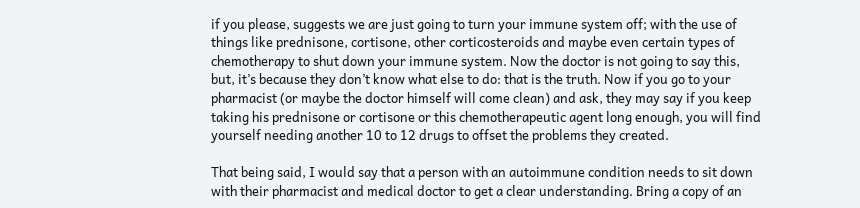if you please, suggests we are just going to turn your immune system off; with the use of things like prednisone, cortisone, other corticosteroids and maybe even certain types of chemotherapy to shut down your immune system. Now the doctor is not going to say this, but, it’s because they don’t know what else to do: that is the truth. Now if you go to your pharmacist (or maybe the doctor himself will come clean) and ask, they may say if you keep taking his prednisone or cortisone or this chemotherapeutic agent long enough, you will find yourself needing another 10 to 12 drugs to offset the problems they created.

That being said, I would say that a person with an autoimmune condition needs to sit down with their pharmacist and medical doctor to get a clear understanding. Bring a copy of an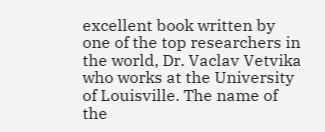excellent book written by one of the top researchers in the world, Dr. Vaclav Vetvika who works at the University of Louisville. The name of the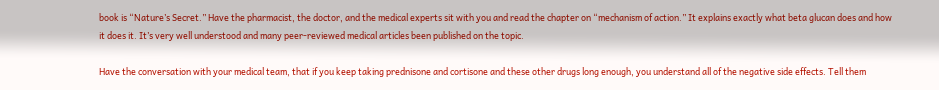book is “Nature’s Secret.” Have the pharmacist, the doctor, and the medical experts sit with you and read the chapter on “mechanism of action.” It explains exactly what beta glucan does and how it does it. It’s very well understood and many peer-reviewed medical articles been published on the topic.

Have the conversation with your medical team, that if you keep taking prednisone and cortisone and these other drugs long enough, you understand all of the negative side effects. Tell them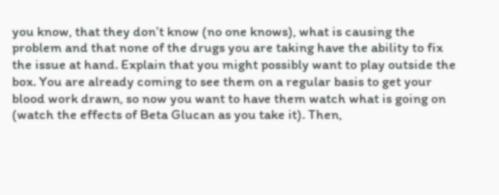you know, that they don’t know (no one knows), what is causing the problem and that none of the drugs you are taking have the ability to fix the issue at hand. Explain that you might possibly want to play outside the box. You are already coming to see them on a regular basis to get your blood work drawn, so now you want to have them watch what is going on (watch the effects of Beta Glucan as you take it). Then,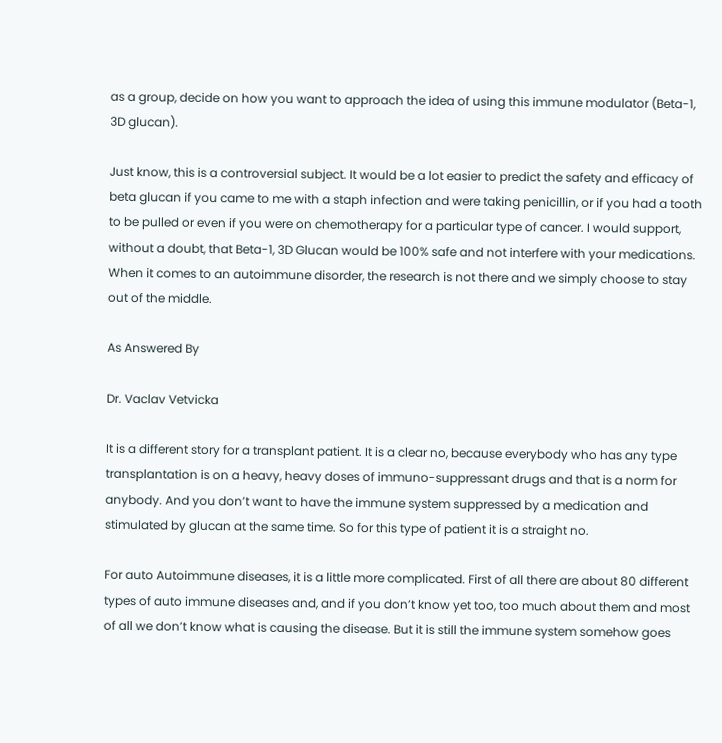as a group, decide on how you want to approach the idea of using this immune modulator (Beta-1, 3D glucan).

Just know, this is a controversial subject. It would be a lot easier to predict the safety and efficacy of beta glucan if you came to me with a staph infection and were taking penicillin, or if you had a tooth to be pulled or even if you were on chemotherapy for a particular type of cancer. I would support, without a doubt, that Beta-1, 3D Glucan would be 100% safe and not interfere with your medications. When it comes to an autoimmune disorder, the research is not there and we simply choose to stay out of the middle.

As Answered By

Dr. Vaclav Vetvicka

It is a different story for a transplant patient. It is a clear no, because everybody who has any type transplantation is on a heavy, heavy doses of immuno-suppressant drugs and that is a norm for anybody. And you don’t want to have the immune system suppressed by a medication and stimulated by glucan at the same time. So for this type of patient it is a straight no.

For auto Autoimmune diseases, it is a little more complicated. First of all there are about 80 different types of auto immune diseases and, and if you don’t know yet too, too much about them and most of all we don’t know what is causing the disease. But it is still the immune system somehow goes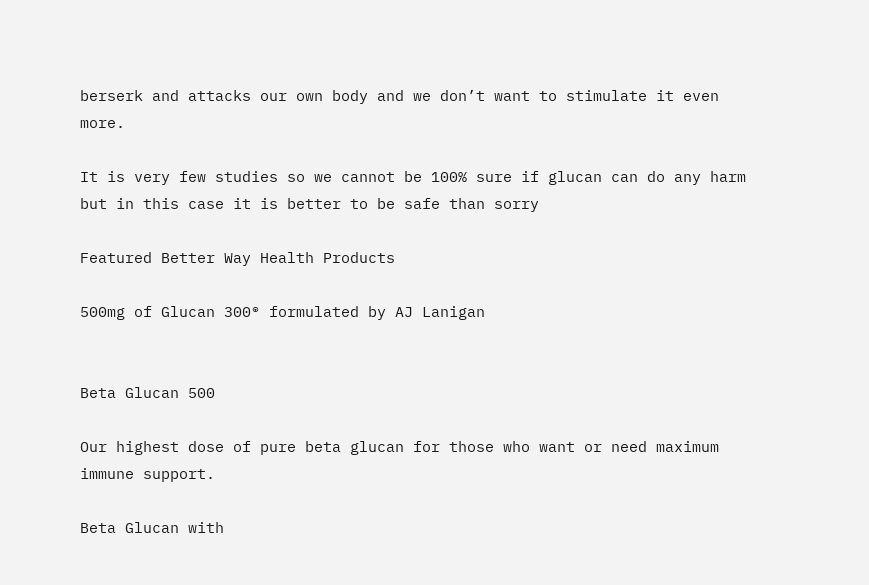berserk and attacks our own body and we don’t want to stimulate it even more.

It is very few studies so we cannot be 100% sure if glucan can do any harm but in this case it is better to be safe than sorry

Featured Better Way Health Products

500mg of Glucan 300® formulated by AJ Lanigan


Beta Glucan 500

Our highest dose of pure beta glucan for those who want or need maximum immune support.

Beta Glucan with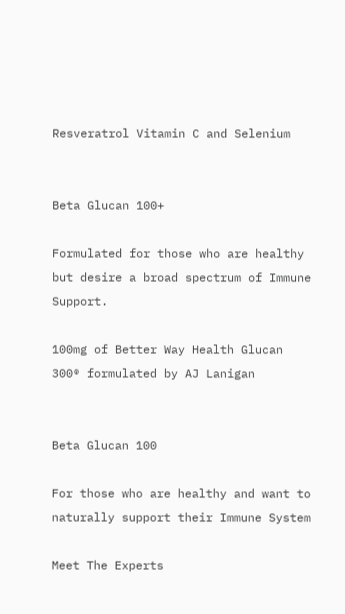Resveratrol Vitamin C and Selenium


Beta Glucan 100+

Formulated for those who are healthy but desire a broad spectrum of Immune Support.

100mg of Better Way Health Glucan 300® formulated by AJ Lanigan


Beta Glucan 100

For those who are healthy and want to naturally support their Immune System

Meet The Experts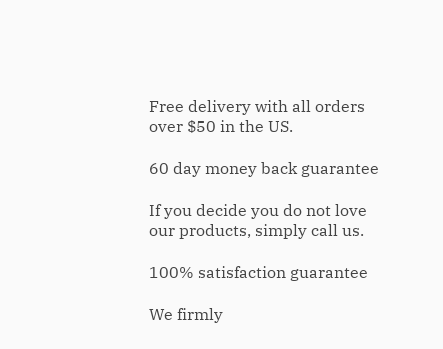Free delivery with all orders over $50 in the US.

60 day money back guarantee

If you decide you do not love our products, simply call us.

100% satisfaction guarantee

We firmly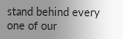stand behind every one of our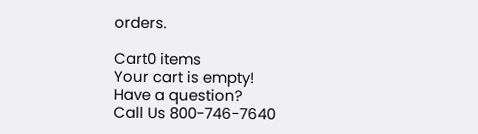orders.

Cart0 items
Your cart is empty!
Have a question?
Call Us 800-746-7640